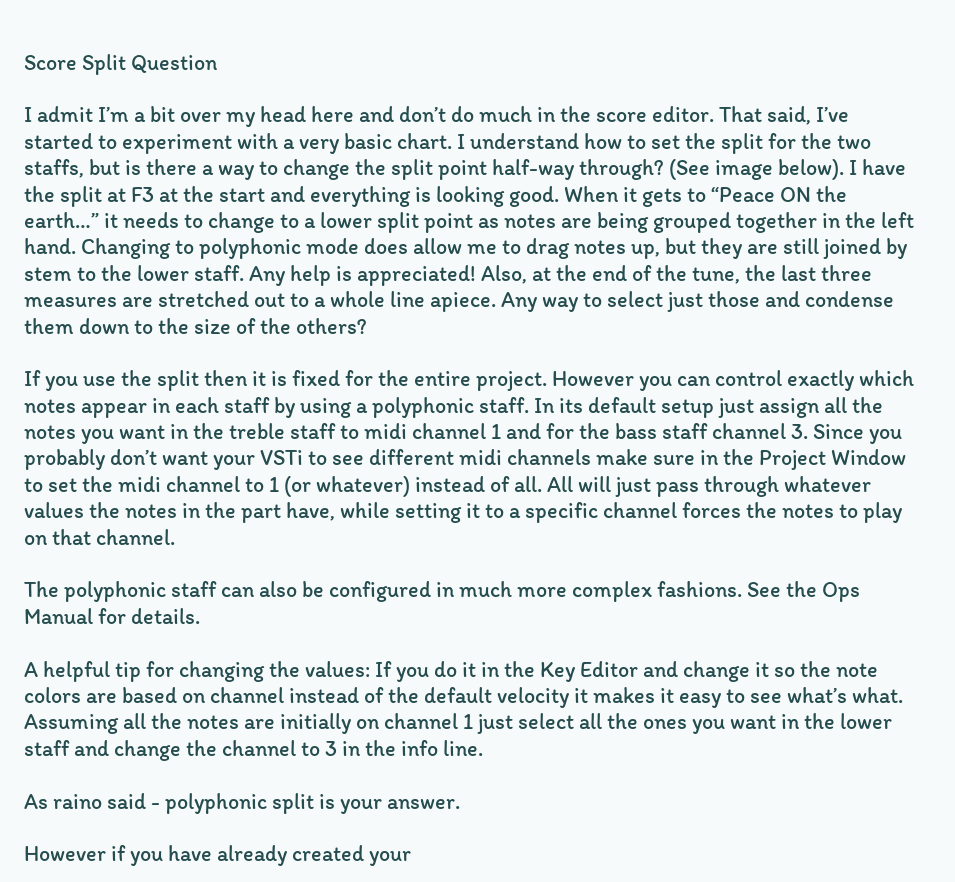Score Split Question

I admit I’m a bit over my head here and don’t do much in the score editor. That said, I’ve started to experiment with a very basic chart. I understand how to set the split for the two staffs, but is there a way to change the split point half-way through? (See image below). I have the split at F3 at the start and everything is looking good. When it gets to “Peace ON the earth…” it needs to change to a lower split point as notes are being grouped together in the left hand. Changing to polyphonic mode does allow me to drag notes up, but they are still joined by stem to the lower staff. Any help is appreciated! Also, at the end of the tune, the last three measures are stretched out to a whole line apiece. Any way to select just those and condense them down to the size of the others?

If you use the split then it is fixed for the entire project. However you can control exactly which notes appear in each staff by using a polyphonic staff. In its default setup just assign all the notes you want in the treble staff to midi channel 1 and for the bass staff channel 3. Since you probably don’t want your VSTi to see different midi channels make sure in the Project Window to set the midi channel to 1 (or whatever) instead of all. All will just pass through whatever values the notes in the part have, while setting it to a specific channel forces the notes to play on that channel.

The polyphonic staff can also be configured in much more complex fashions. See the Ops Manual for details.

A helpful tip for changing the values: If you do it in the Key Editor and change it so the note colors are based on channel instead of the default velocity it makes it easy to see what’s what. Assuming all the notes are initially on channel 1 just select all the ones you want in the lower staff and change the channel to 3 in the info line.

As raino said - polyphonic split is your answer.

However if you have already created your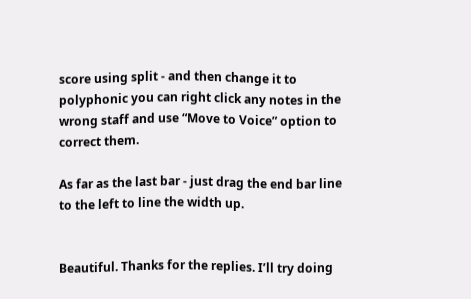score using split - and then change it to polyphonic you can right click any notes in the wrong staff and use “Move to Voice” option to correct them.

As far as the last bar - just drag the end bar line to the left to line the width up.


Beautiful. Thanks for the replies. I’ll try doing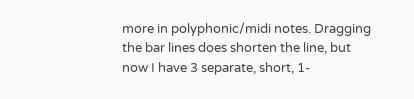more in polyphonic/midi notes. Dragging the bar lines does shorten the line, but now I have 3 separate, short, 1-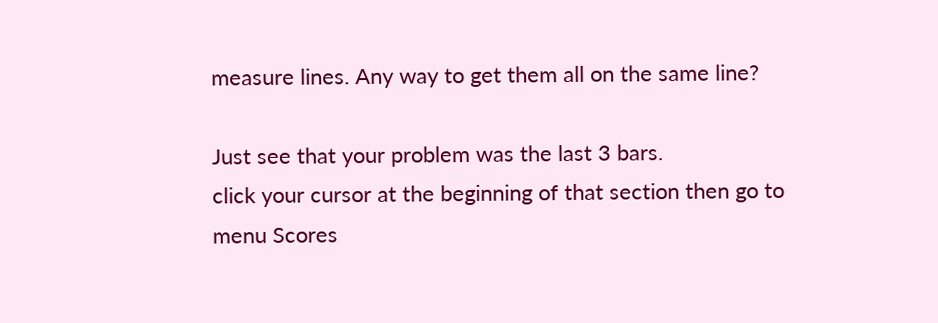measure lines. Any way to get them all on the same line?

Just see that your problem was the last 3 bars.
click your cursor at the beginning of that section then go to menu Scores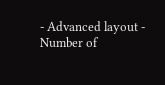- Advanced layout - Number of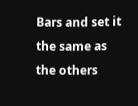Bars and set it the same as the others